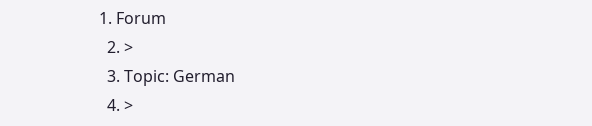1. Forum
  2. >
  3. Topic: German
  4. >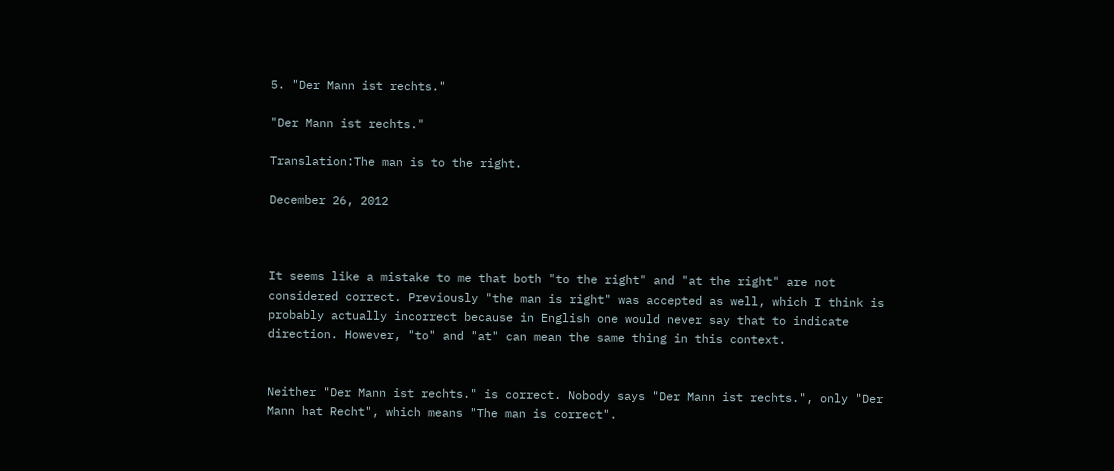5. "Der Mann ist rechts."

"Der Mann ist rechts."

Translation:The man is to the right.

December 26, 2012



It seems like a mistake to me that both "to the right" and "at the right" are not considered correct. Previously "the man is right" was accepted as well, which I think is probably actually incorrect because in English one would never say that to indicate direction. However, "to" and "at" can mean the same thing in this context.


Neither "Der Mann ist rechts." is correct. Nobody says "Der Mann ist rechts.", only "Der Mann hat Recht", which means "The man is correct".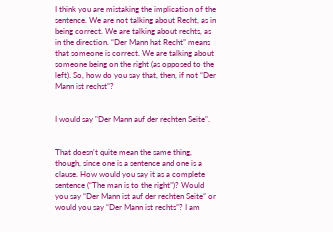I think you are mistaking the implication of the sentence. We are not talking about Recht, as in being correct. We are talking about rechts, as in the direction. “Der Mann hat Recht” means that someone is correct. We are talking about someone being on the right (as opposed to the left). So, how do you say that, then, if not “Der Mann ist rechst”?


I would say "Der Mann auf der rechten Seite".


That doesn’t quite mean the same thing, though, since one is a sentence and one is a clause. How would you say it as a complete sentence (“The man is to the right”)? Would you say “Der Mann ist auf der rechten Seite” or would you say “Der Mann ist rechts”? I am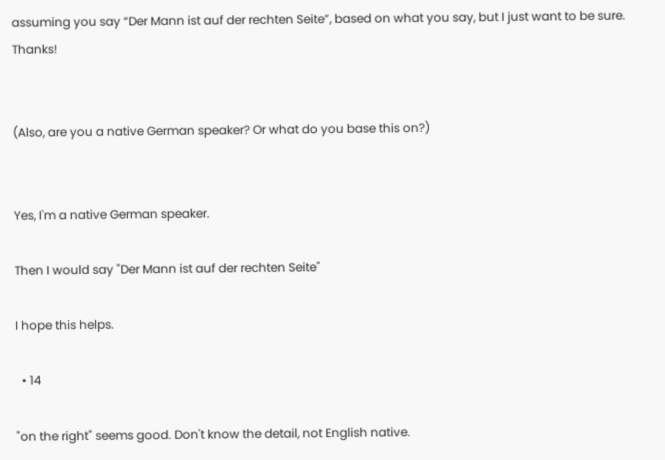assuming you say “Der Mann ist auf der rechten Seite”, based on what you say, but I just want to be sure. Thanks!


(Also, are you a native German speaker? Or what do you base this on?)


Yes, I'm a native German speaker.

Then I would say "Der Mann ist auf der rechten Seite"

I hope this helps.

  • 14

"on the right" seems good. Don't know the detail, not English native.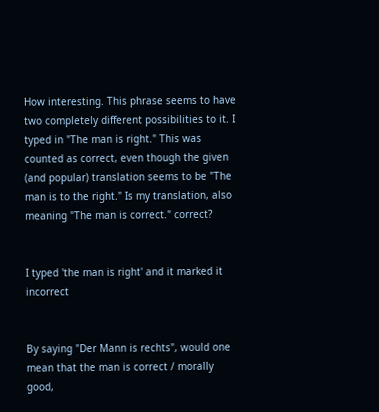How interesting. This phrase seems to have two completely different possibilities to it. I typed in "The man is right." This was counted as correct, even though the given (and popular) translation seems to be "The man is to the right." Is my translation, also meaning "The man is correct." correct?


I typed 'the man is right' and it marked it incorrect


By saying "Der Mann is rechts", would one mean that the man is correct / morally good,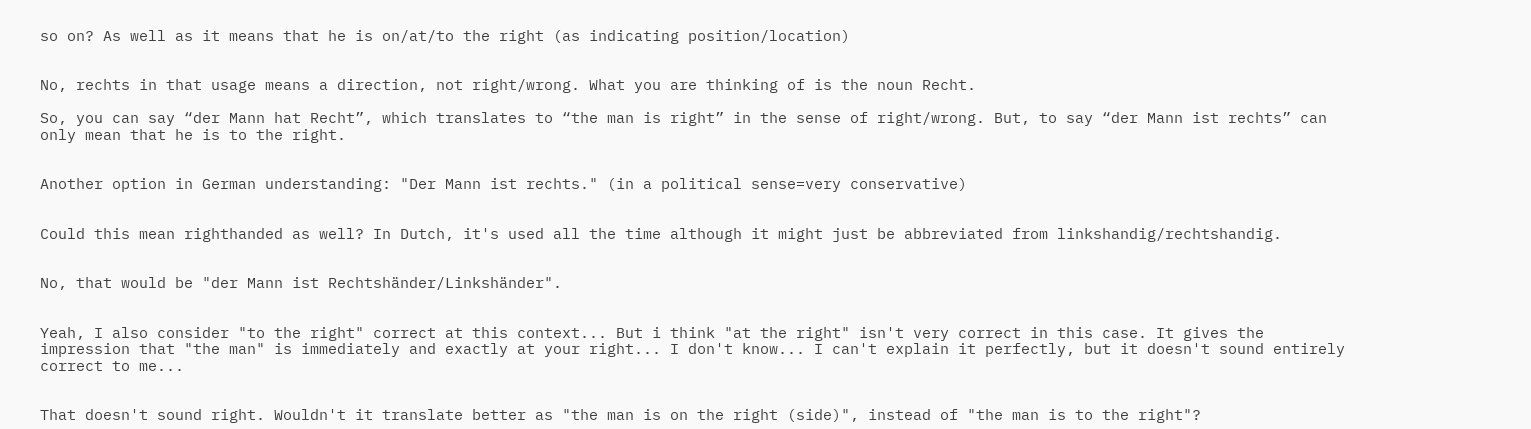so on? As well as it means that he is on/at/to the right (as indicating position/location)


No, rechts in that usage means a direction, not right/wrong. What you are thinking of is the noun Recht.

So, you can say “der Mann hat Recht”, which translates to “the man is right” in the sense of right/wrong. But, to say “der Mann ist rechts” can only mean that he is to the right.


Another option in German understanding: "Der Mann ist rechts." (in a political sense=very conservative)


Could this mean righthanded as well? In Dutch, it's used all the time although it might just be abbreviated from linkshandig/rechtshandig.


No, that would be "der Mann ist Rechtshänder/Linkshänder".


Yeah, I also consider "to the right" correct at this context... But i think "at the right" isn't very correct in this case. It gives the impression that "the man" is immediately and exactly at your right... I don't know... I can't explain it perfectly, but it doesn't sound entirely correct to me...


That doesn't sound right. Wouldn't it translate better as "the man is on the right (side)", instead of "the man is to the right"?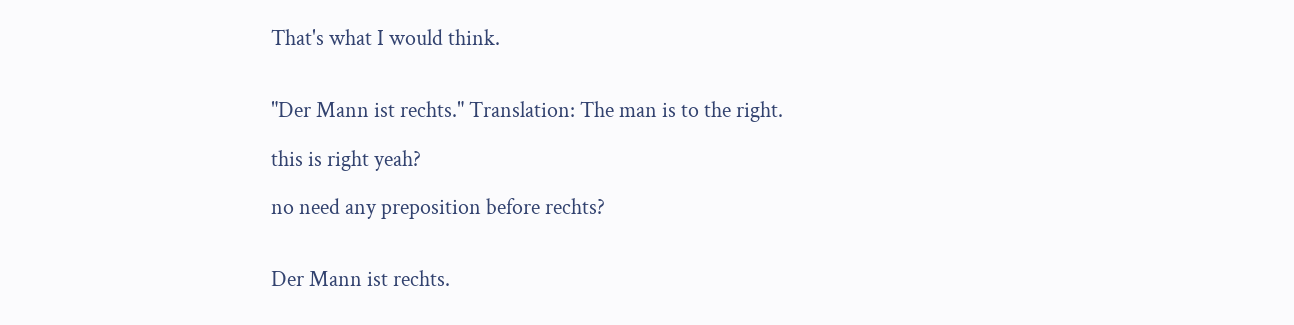That's what I would think.


"Der Mann ist rechts." Translation: The man is to the right.

this is right yeah?

no need any preposition before rechts?


Der Mann ist rechts.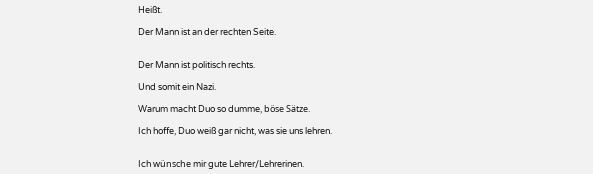Heißt.

Der Mann ist an der rechten Seite.


Der Mann ist politisch rechts.

Und somit ein Nazi.

Warum macht Duo so dumme, böse Sätze.

Ich hoffe, Duo weiß gar nicht, was sie uns lehren.


Ich wünsche mir gute Lehrer/Lehrerinen.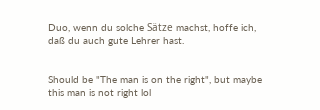Duo, wenn du solche Sätze machst, hoffe ich, daß du auch gute Lehrer hast.


Should be "The man is on the right", but maybe this man is not right lol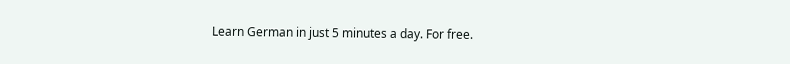Learn German in just 5 minutes a day. For free.